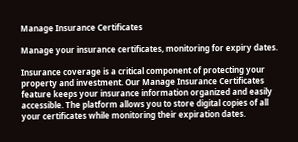Manage Insurance Certificates

Manage your insurance certificates, monitoring for expiry dates.

Insurance coverage is a critical component of protecting your property and investment. Our Manage Insurance Certificates feature keeps your insurance information organized and easily accessible. The platform allows you to store digital copies of all your certificates while monitoring their expiration dates.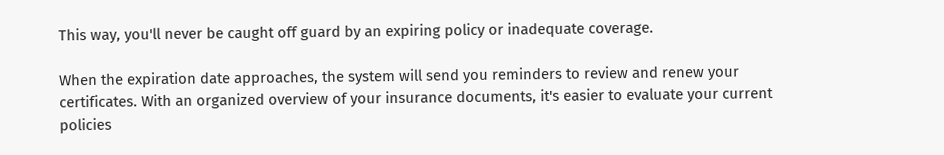This way, you'll never be caught off guard by an expiring policy or inadequate coverage.

When the expiration date approaches, the system will send you reminders to review and renew your certificates. With an organized overview of your insurance documents, it's easier to evaluate your current policies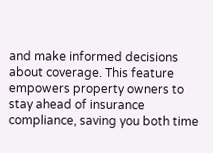and make informed decisions about coverage. This feature empowers property owners to stay ahead of insurance compliance, saving you both time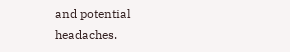and potential headaches.